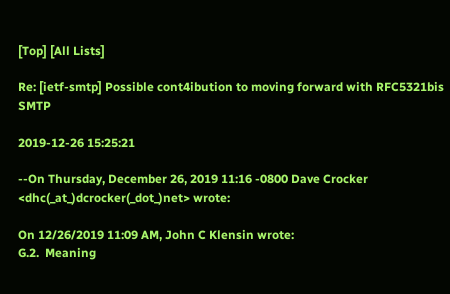[Top] [All Lists]

Re: [ietf-smtp] Possible cont4ibution to moving forward with RFC5321bis SMTP

2019-12-26 15:25:21

--On Thursday, December 26, 2019 11:16 -0800 Dave Crocker
<dhc(_at_)dcrocker(_dot_)net> wrote:

On 12/26/2019 11:09 AM, John C Klensin wrote:
G.2.  Meaning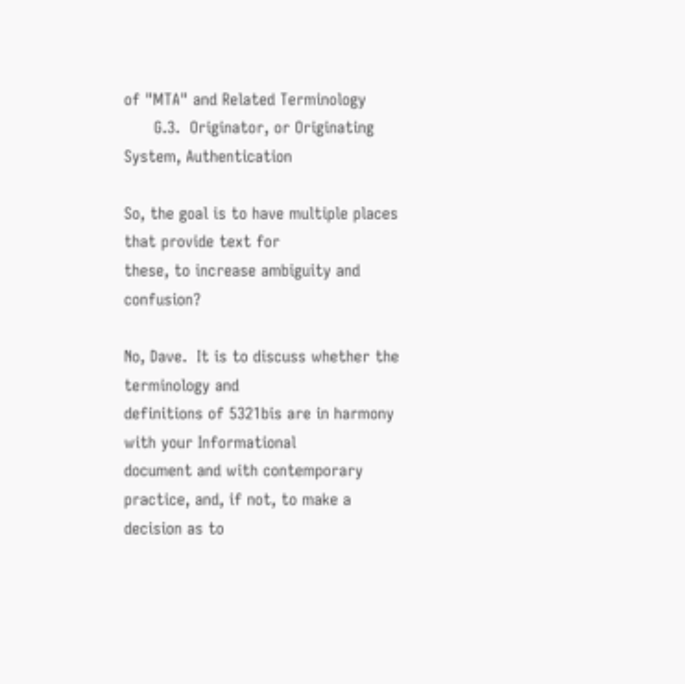of "MTA" and Related Terminology
      G.3.  Originator, or Originating System, Authentication

So, the goal is to have multiple places that provide text for
these, to increase ambiguity and confusion?

No, Dave.  It is to discuss whether the terminology and
definitions of 5321bis are in harmony with your Informational
document and with contemporary practice, and, if not, to make a
decision as to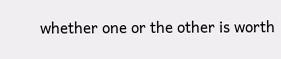whether one or the other is worth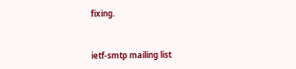fixing.


ietf-smtp mailing list